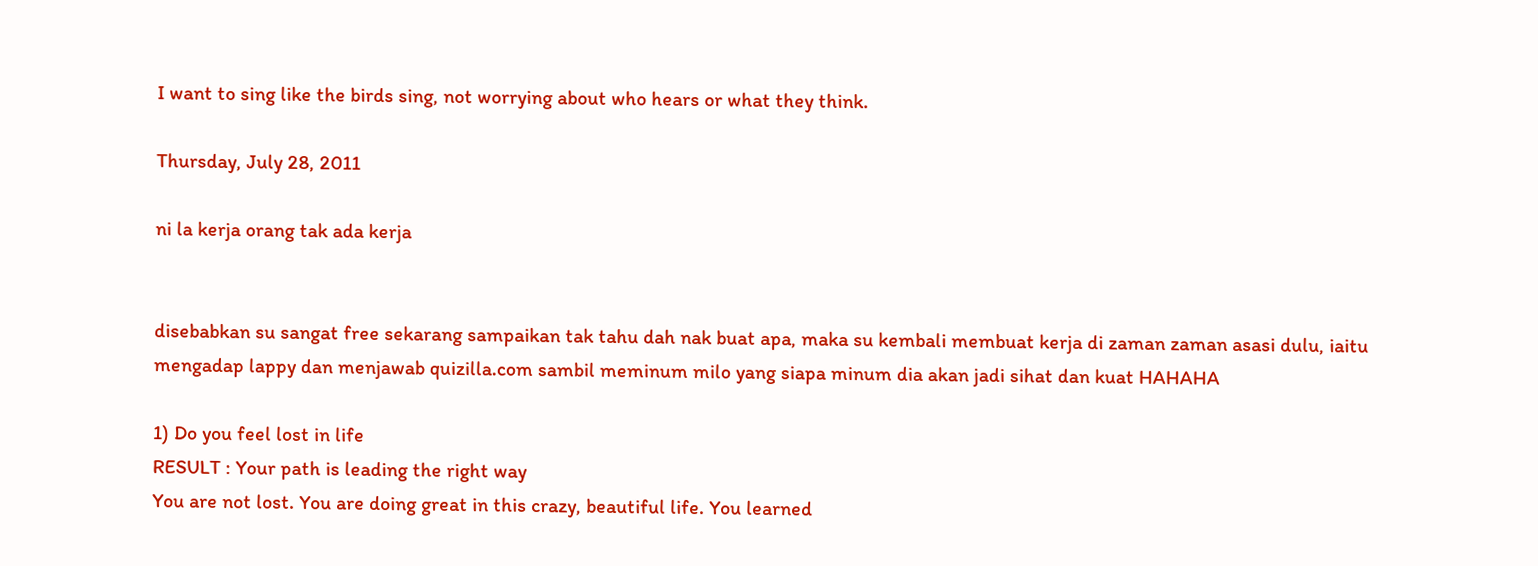I want to sing like the birds sing, not worrying about who hears or what they think.

Thursday, July 28, 2011

ni la kerja orang tak ada kerja


disebabkan su sangat free sekarang sampaikan tak tahu dah nak buat apa, maka su kembali membuat kerja di zaman zaman asasi dulu, iaitu mengadap lappy dan menjawab quizilla.com sambil meminum milo yang siapa minum dia akan jadi sihat dan kuat HAHAHA

1) Do you feel lost in life
RESULT : Your path is leading the right way
You are not lost. You are doing great in this crazy, beautiful life. You learned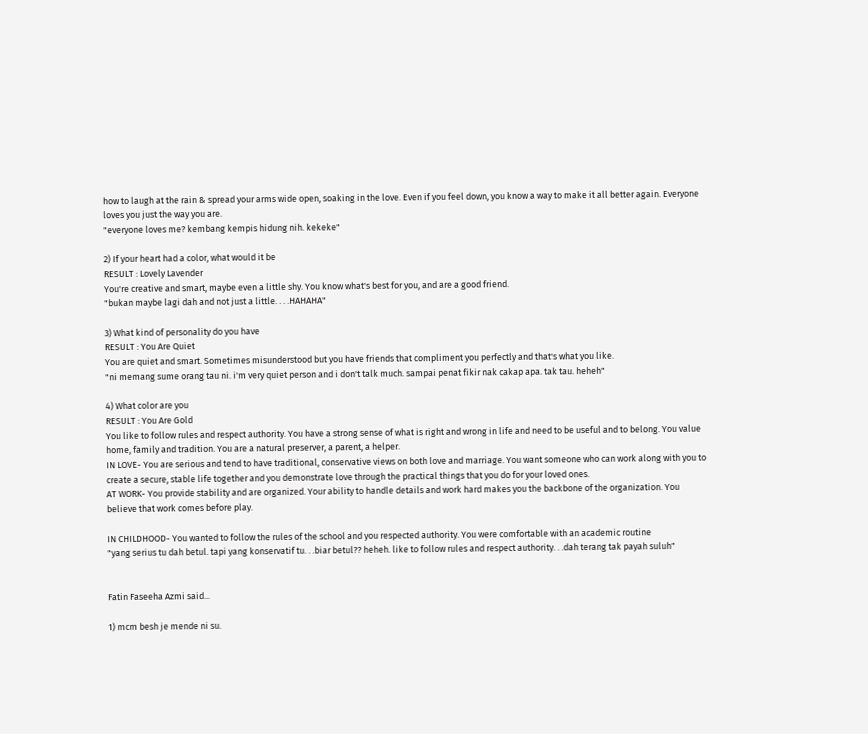how to laugh at the rain & spread your arms wide open, soaking in the love. Even if you feel down, you know a way to make it all better again. Everyone loves you just the way you are.
"everyone loves me? kembang kempis hidung nih. kekeke"

2) If your heart had a color, what would it be
RESULT : Lovely Lavender
You're creative and smart, maybe even a little shy. You know what's best for you, and are a good friend.
"bukan maybe lagi dah and not just a little. . . .HAHAHA"

3) What kind of personality do you have
RESULT : You Are Quiet
You are quiet and smart. Sometimes misunderstood but you have friends that compliment you perfectly and that's what you like.
"ni memang sume orang tau ni. i'm very quiet person and i don't talk much. sampai penat fikir nak cakap apa. tak tau. heheh"

4) What color are you
RESULT : You Are Gold
You like to follow rules and respect authority. You have a strong sense of what is right and wrong in life and need to be useful and to belong. You value home, family and tradition. You are a natural preserver, a parent, a helper.
IN LOVE- You are serious and tend to have traditional, conservative views on both love and marriage. You want someone who can work along with you to create a secure, stable life together and you demonstrate love through the practical things that you do for your loved ones.
AT WORK- You provide stability and are organized. Your ability to handle details and work hard makes you the backbone of the organization. You believe that work comes before play.

IN CHILDHOOD- You wanted to follow the rules of the school and you respected authority. You were comfortable with an academic routine
"yang serius tu dah betul. tapi yang konservatif tu. . .biar betul?? heheh. like to follow rules and respect authority. . .dah terang tak payah suluh"


Fatin Faseeha Azmi said...

1) mcm besh je mende ni su.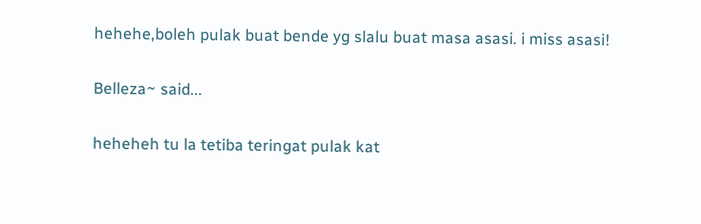hehehe,boleh pulak buat bende yg slalu buat masa asasi. i miss asasi!

Belleza~ said...

heheheh tu la tetiba teringat pulak kat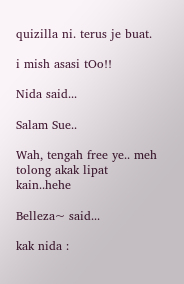quizilla ni. terus je buat.

i mish asasi tOo!!

Nida said...

Salam Sue..

Wah, tengah free ye.. meh tolong akak lipat kain..hehe

Belleza~ said...

kak nida :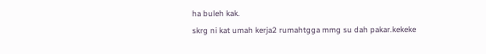ha buleh kak.
skrg ni kat umah kerja2 rumahtgga mmg su dah pakar.kekeke